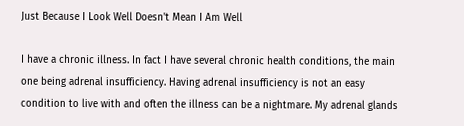Just Because I Look Well Doesn't Mean I Am Well

I have a chronic illness. In fact I have several chronic health conditions, the main one being adrenal insufficiency. Having adrenal insufficiency is not an easy condition to live with and often the illness can be a nightmare. My adrenal glands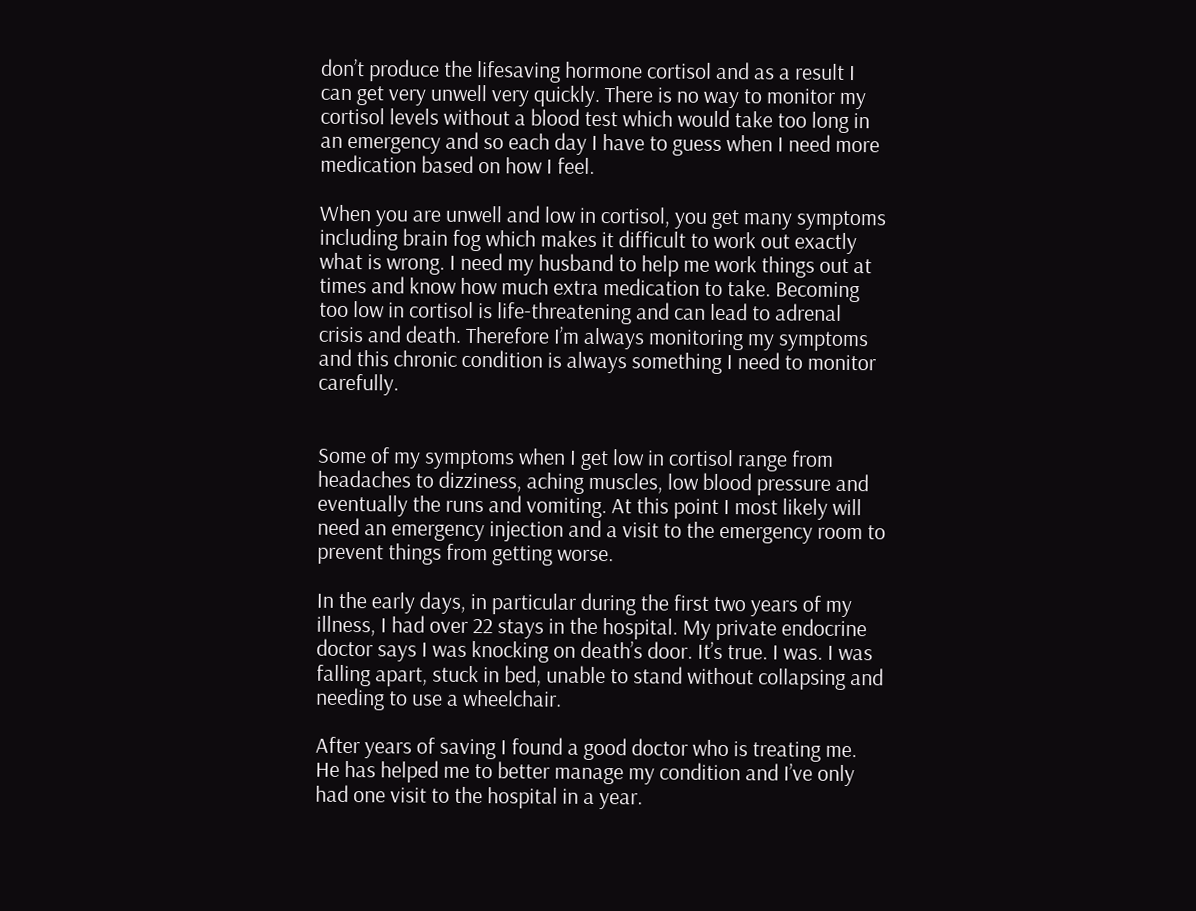don’t produce the lifesaving hormone cortisol and as a result I can get very unwell very quickly. There is no way to monitor my cortisol levels without a blood test which would take too long in an emergency and so each day I have to guess when I need more medication based on how I feel.

When you are unwell and low in cortisol, you get many symptoms including brain fog which makes it difficult to work out exactly what is wrong. I need my husband to help me work things out at times and know how much extra medication to take. Becoming too low in cortisol is life-threatening and can lead to adrenal crisis and death. Therefore I’m always monitoring my symptoms and this chronic condition is always something I need to monitor carefully.


Some of my symptoms when I get low in cortisol range from headaches to dizziness, aching muscles, low blood pressure and eventually the runs and vomiting. At this point I most likely will need an emergency injection and a visit to the emergency room to prevent things from getting worse.

In the early days, in particular during the first two years of my illness, I had over 22 stays in the hospital. My private endocrine doctor says I was knocking on death’s door. It’s true. I was. I was falling apart, stuck in bed, unable to stand without collapsing and needing to use a wheelchair.

After years of saving I found a good doctor who is treating me. He has helped me to better manage my condition and I’ve only had one visit to the hospital in a year.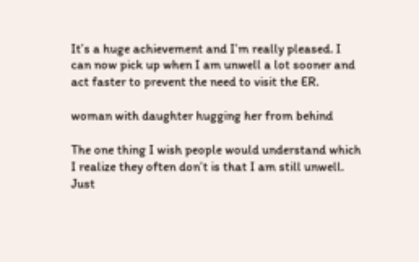It’s a huge achievement and I’m really pleased. I can now pick up when I am unwell a lot sooner and act faster to prevent the need to visit the ER.

woman with daughter hugging her from behind

The one thing I wish people would understand which I realize they often don’t is that I am still unwell. Just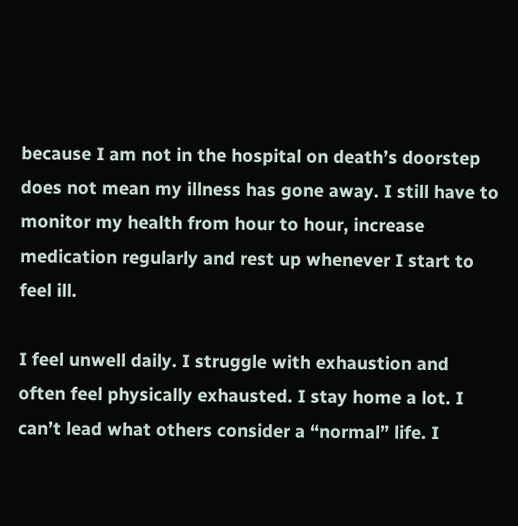because I am not in the hospital on death’s doorstep does not mean my illness has gone away. I still have to monitor my health from hour to hour, increase medication regularly and rest up whenever I start to feel ill.

I feel unwell daily. I struggle with exhaustion and often feel physically exhausted. I stay home a lot. I can’t lead what others consider a “normal” life. I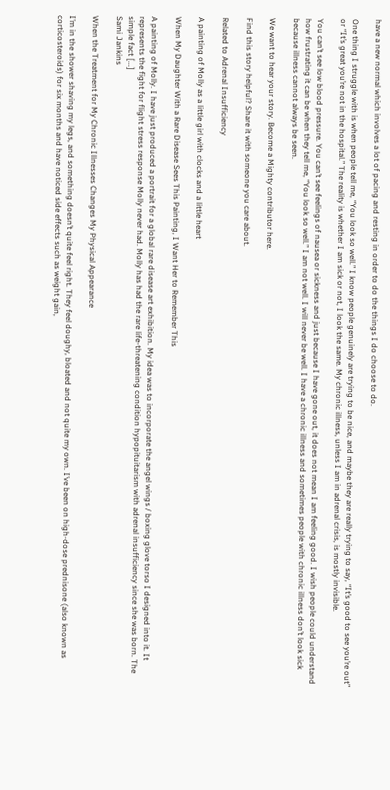have a new normal which involves a lot of pacing and resting in order to do the things I do choose to do.

One thing I struggle with is when people tell me, “You look so well.” I know people genuinely are trying to be nice, and maybe they are really trying to say, “It’s good to see you’re out” or “It’s great you’re not in the hospital.” The reality is whether I am sick or not, I look the same. My chronic illness, unless I am in adrenal crisis, is mostly invisible.

You can’t see low blood pressure. You can’t see feelings of nausea or sickness and just because I have gone out, it does not mean I am feeling good. I wish people could understand how frustrating it can be when they tell me, “You look so well.” I am not well. I will never be well. I have a chronic illness and sometimes people with chronic illness don’t look sick because illness cannot always be seen.

We want to hear your story. Become a Mighty contributor here.

Find this story helpful? Share it with someone you care about.

Related to Adrenal Insufficiency

A painting of Molly as a little girl with clocks and a little heart

When My Daughter With a Rare Disease Sees This Painting, I Want Her to Remember This

A painting of Molly. I have just produced a portrait for a global rare disease art exhibition. My idea was to incorporate the angel wings / boxing glove torso I designed into it. It represents the fight for flight stress response Molly never had. Molly has had the rare life-threatening condition hypopituitarism with adrenal insufficiency since she was born. The simple fact [...]
Sami Jankins

When the Treatment for My Chronic Illnesses Changes My Physical Appearance

I’m in the shower shaving my legs, and something doesn’t quite feel right. They feel doughy, bloated and not quite my own. I’ve been on high-dose prednisone (also known as corticosteroids) for six months and have noticed side effects such as weight gain,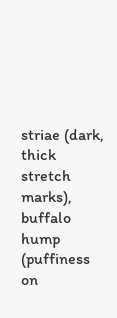striae (dark, thick stretch marks), buffalo hump (puffiness on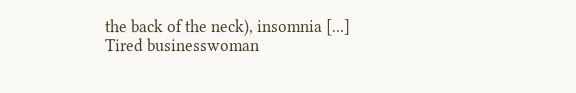the back of the neck), insomnia [...]
Tired businesswoman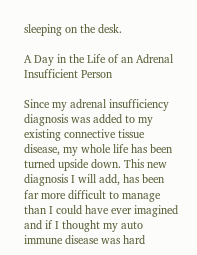sleeping on the desk.

A Day in the Life of an Adrenal Insufficient Person

Since my adrenal insufficiency diagnosis was added to my existing connective tissue disease, my whole life has been turned upside down. This new diagnosis I will add, has been far more difficult to manage than I could have ever imagined and if I thought my auto immune disease was hard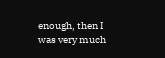enough, then I was very much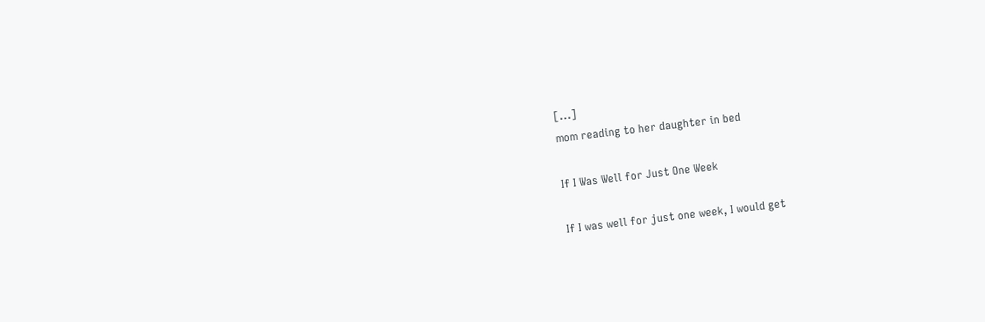[...]
mom reading to her daughter in bed

If I Was Well for Just One Week

If I was well for just one week, I would get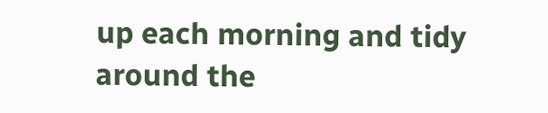up each morning and tidy around the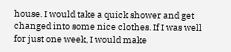house. I would take a quick shower and get changed into some nice clothes. If I was well for just one week, I would make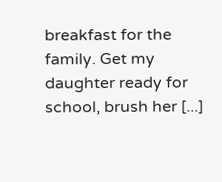breakfast for the family. Get my daughter ready for school, brush her [...]